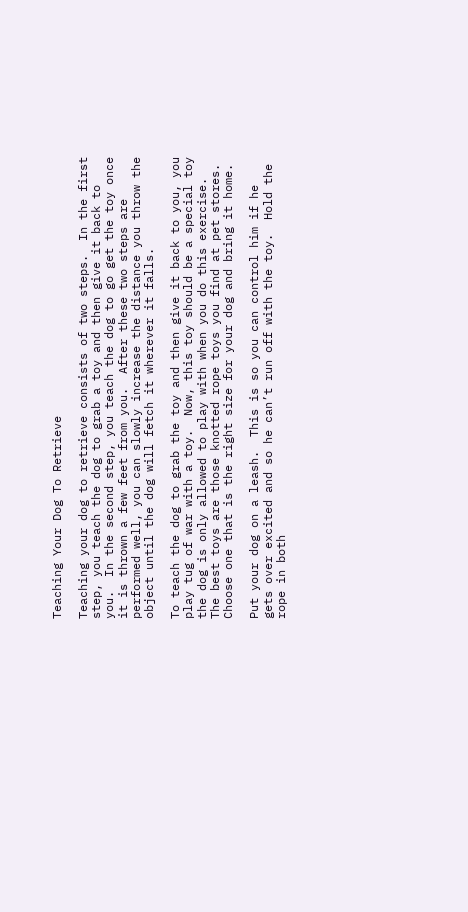Teaching Your Dog To Retrieve

Teaching your dog to retrieve consists of two steps.  In the first step, you teach the dog to grab a toy and then give it back to you.  In the second step, you teach the dog to go get the toy once it is thrown a few feet from you.  After these two steps are performed well, you can slowly increase the distance you throw the object until the dog will fetch it wherever it falls.

To teach the dog to grab the toy and then give it back to you, you play tug of war with a toy.  Now, this toy should be a special toy the dog is only allowed to play with when you do this exercise.  The best toys are those knotted rope toys you find at pet stores.  Choose one that is the right size for your dog and bring it home.

Put your dog on a leash.  This is so you can control him if he gets over excited and so he can’t run off with the toy.  Hold the rope in both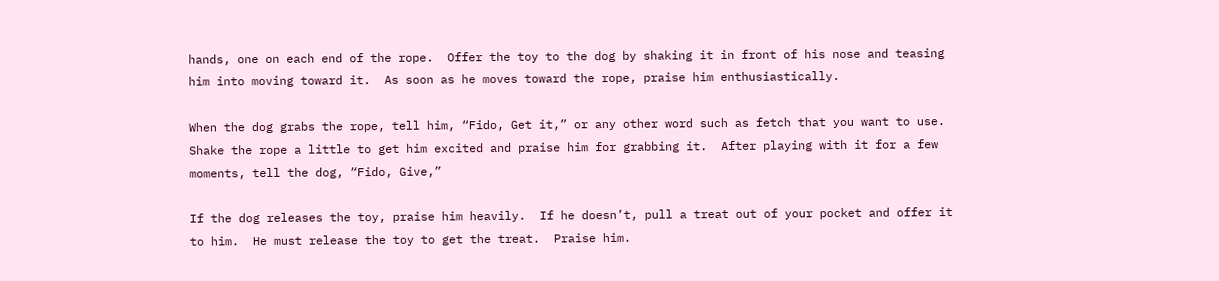hands, one on each end of the rope.  Offer the toy to the dog by shaking it in front of his nose and teasing him into moving toward it.  As soon as he moves toward the rope, praise him enthusiastically.

When the dog grabs the rope, tell him, “Fido, Get it,” or any other word such as fetch that you want to use.  Shake the rope a little to get him excited and praise him for grabbing it.  After playing with it for a few moments, tell the dog, “Fido, Give,”

If the dog releases the toy, praise him heavily.  If he doesn’t, pull a treat out of your pocket and offer it to him.  He must release the toy to get the treat.  Praise him.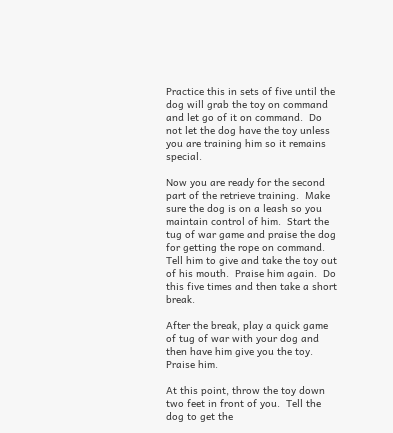Practice this in sets of five until the dog will grab the toy on command and let go of it on command.  Do not let the dog have the toy unless you are training him so it remains special.

Now you are ready for the second part of the retrieve training.  Make sure the dog is on a leash so you maintain control of him.  Start the tug of war game and praise the dog for getting the rope on command.  Tell him to give and take the toy out of his mouth.  Praise him again.  Do this five times and then take a short break.

After the break, play a quick game of tug of war with your dog and then have him give you the toy.  Praise him.

At this point, throw the toy down two feet in front of you.  Tell the dog to get the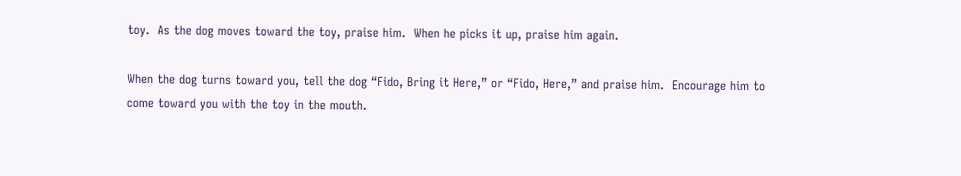toy.  As the dog moves toward the toy, praise him.  When he picks it up, praise him again.

When the dog turns toward you, tell the dog “Fido, Bring it Here,” or “Fido, Here,” and praise him.  Encourage him to come toward you with the toy in the mouth.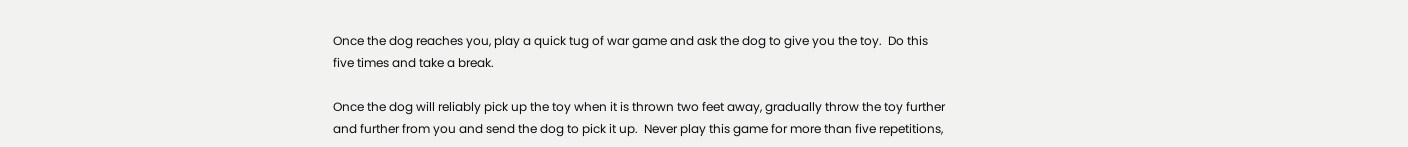Once the dog reaches you, play a quick tug of war game and ask the dog to give you the toy.  Do this five times and take a break.

Once the dog will reliably pick up the toy when it is thrown two feet away, gradually throw the toy further and further from you and send the dog to pick it up.  Never play this game for more than five repetitions,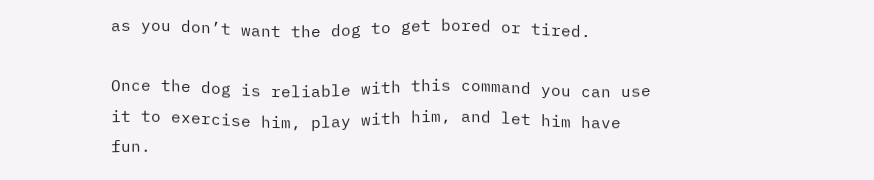as you don’t want the dog to get bored or tired.

Once the dog is reliable with this command you can use it to exercise him, play with him, and let him have fun.